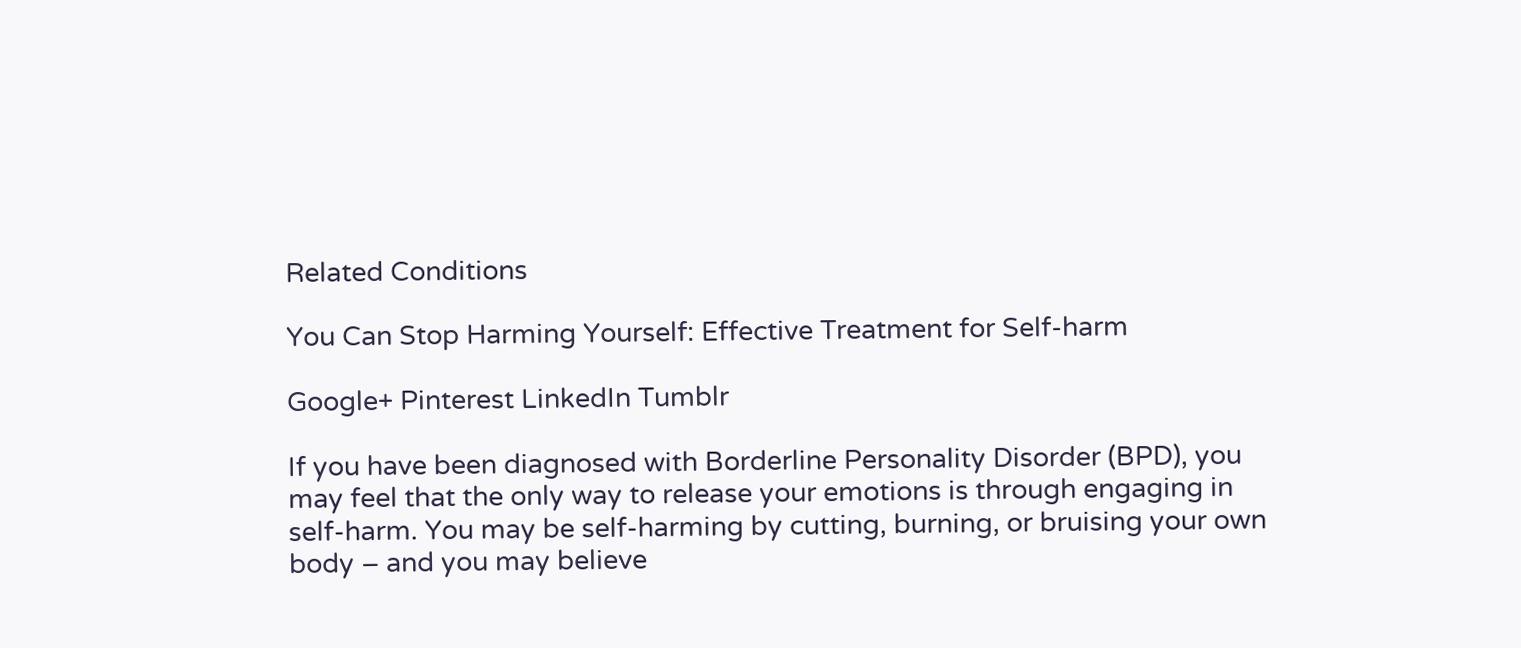Related Conditions

You Can Stop Harming Yourself: Effective Treatment for Self-harm

Google+ Pinterest LinkedIn Tumblr

If you have been diagnosed with Borderline Personality Disorder (BPD), you may feel that the only way to release your emotions is through engaging in self-harm. You may be self-harming by cutting, burning, or bruising your own body – and you may believe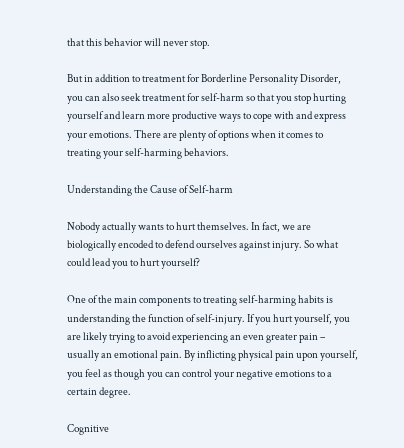that this behavior will never stop.

But in addition to treatment for Borderline Personality Disorder, you can also seek treatment for self-harm so that you stop hurting yourself and learn more productive ways to cope with and express your emotions. There are plenty of options when it comes to treating your self-harming behaviors.

Understanding the Cause of Self-harm

Nobody actually wants to hurt themselves. In fact, we are biologically encoded to defend ourselves against injury. So what could lead you to hurt yourself?

One of the main components to treating self-harming habits is understanding the function of self-injury. If you hurt yourself, you are likely trying to avoid experiencing an even greater pain – usually an emotional pain. By inflicting physical pain upon yourself, you feel as though you can control your negative emotions to a certain degree.

Cognitive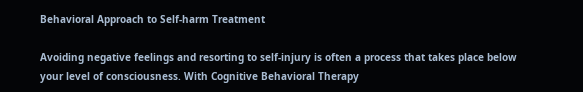Behavioral Approach to Self-harm Treatment

Avoiding negative feelings and resorting to self-injury is often a process that takes place below your level of consciousness. With Cognitive Behavioral Therapy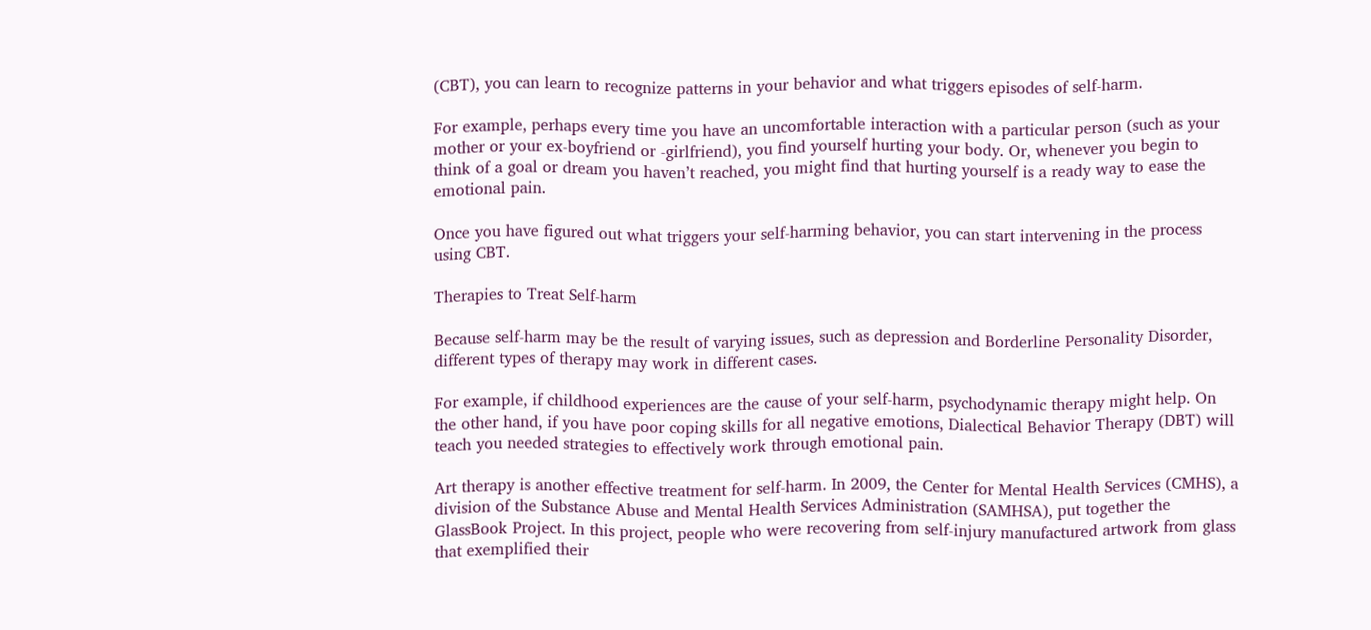(CBT), you can learn to recognize patterns in your behavior and what triggers episodes of self-harm.

For example, perhaps every time you have an uncomfortable interaction with a particular person (such as your mother or your ex-boyfriend or -girlfriend), you find yourself hurting your body. Or, whenever you begin to think of a goal or dream you haven’t reached, you might find that hurting yourself is a ready way to ease the emotional pain.

Once you have figured out what triggers your self-harming behavior, you can start intervening in the process using CBT.

Therapies to Treat Self-harm

Because self-harm may be the result of varying issues, such as depression and Borderline Personality Disorder, different types of therapy may work in different cases.

For example, if childhood experiences are the cause of your self-harm, psychodynamic therapy might help. On the other hand, if you have poor coping skills for all negative emotions, Dialectical Behavior Therapy (DBT) will teach you needed strategies to effectively work through emotional pain.

Art therapy is another effective treatment for self-harm. In 2009, the Center for Mental Health Services (CMHS), a division of the Substance Abuse and Mental Health Services Administration (SAMHSA), put together the GlassBook Project. In this project, people who were recovering from self-injury manufactured artwork from glass that exemplified their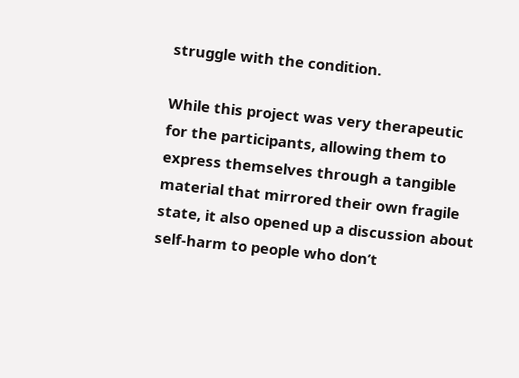struggle with the condition.

While this project was very therapeutic for the participants, allowing them to express themselves through a tangible material that mirrored their own fragile state, it also opened up a discussion about self-harm to people who don’t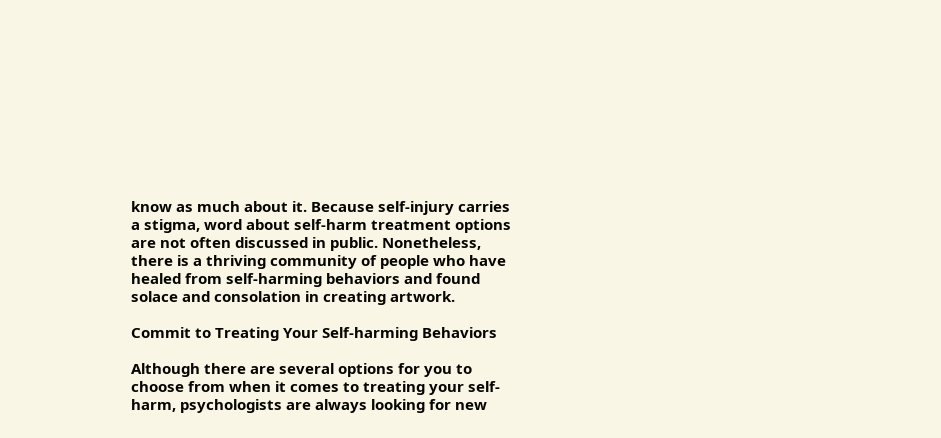know as much about it. Because self-injury carries a stigma, word about self-harm treatment options are not often discussed in public. Nonetheless, there is a thriving community of people who have healed from self-harming behaviors and found solace and consolation in creating artwork.

Commit to Treating Your Self-harming Behaviors

Although there are several options for you to choose from when it comes to treating your self-harm, psychologists are always looking for new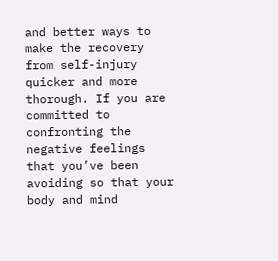and better ways to make the recovery from self-injury quicker and more thorough. If you are committed to confronting the negative feelings that you’ve been avoiding so that your body and mind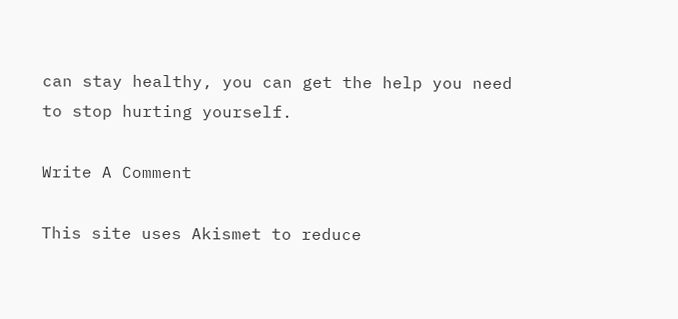can stay healthy, you can get the help you need to stop hurting yourself.

Write A Comment

This site uses Akismet to reduce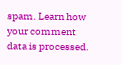spam. Learn how your comment data is processed.